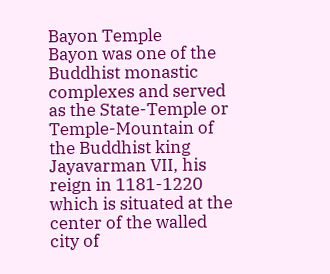Bayon Temple
Bayon was one of the Buddhist monastic complexes and served as the State-Temple or Temple-Mountain of the Buddhist king Jayavarman VII, his reign in 1181-1220 which is situated at the center of the walled city of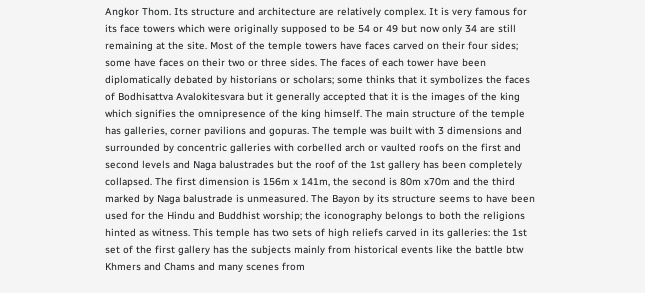Angkor Thom. Its structure and architecture are relatively complex. It is very famous for its face towers which were originally supposed to be 54 or 49 but now only 34 are still remaining at the site. Most of the temple towers have faces carved on their four sides; some have faces on their two or three sides. The faces of each tower have been diplomatically debated by historians or scholars; some thinks that it symbolizes the faces of Bodhisattva Avalokitesvara but it generally accepted that it is the images of the king which signifies the omnipresence of the king himself. The main structure of the temple has galleries, corner pavilions and gopuras. The temple was built with 3 dimensions and surrounded by concentric galleries with corbelled arch or vaulted roofs on the first and second levels and Naga balustrades but the roof of the 1st gallery has been completely collapsed. The first dimension is 156m x 141m, the second is 80m x70m and the third marked by Naga balustrade is unmeasured. The Bayon by its structure seems to have been used for the Hindu and Buddhist worship; the iconography belongs to both the religions hinted as witness. This temple has two sets of high reliefs carved in its galleries: the 1st set of the first gallery has the subjects mainly from historical events like the battle btw Khmers and Chams and many scenes from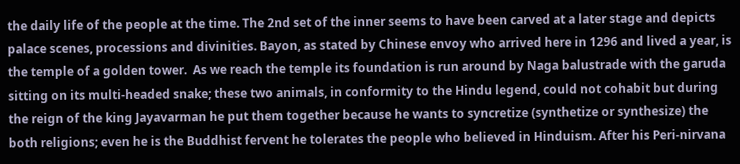the daily life of the people at the time. The 2nd set of the inner seems to have been carved at a later stage and depicts palace scenes, processions and divinities. Bayon, as stated by Chinese envoy who arrived here in 1296 and lived a year, is the temple of a golden tower.  As we reach the temple its foundation is run around by Naga balustrade with the garuda sitting on its multi-headed snake; these two animals, in conformity to the Hindu legend, could not cohabit but during the reign of the king Jayavarman he put them together because he wants to syncretize (synthetize or synthesize) the both religions; even he is the Buddhist fervent he tolerates the people who believed in Hinduism. After his Peri-nirvana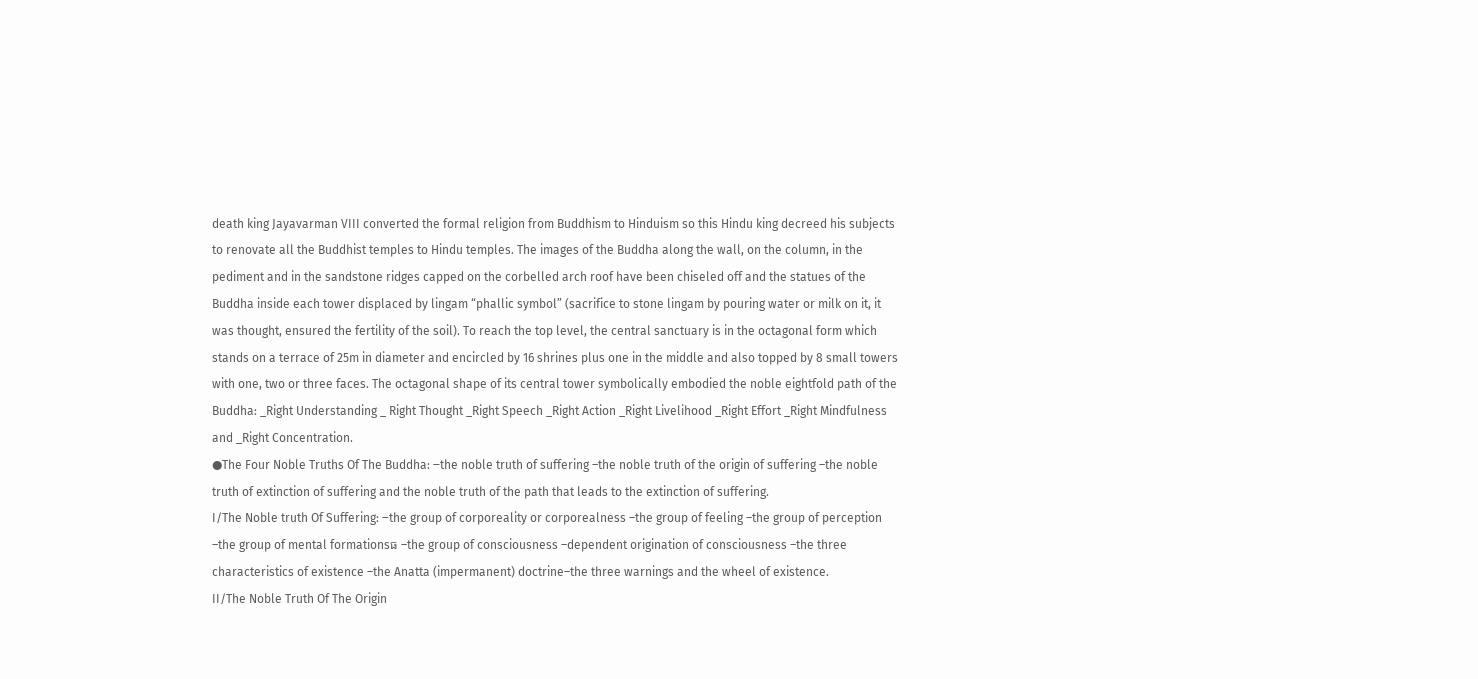death king Jayavarman VIII converted the formal religion from Buddhism to Hinduism so this Hindu king decreed his subjects to renovate all the Buddhist temples to Hindu temples. The images of the Buddha along the wall, on the column, in the pediment and in the sandstone ridges capped on the corbelled arch roof have been chiseled off and the statues of the Buddha inside each tower displaced by lingam “phallic symbol” (sacrifice to stone lingam by pouring water or milk on it, it was thought, ensured the fertility of the soil). To reach the top level, the central sanctuary is in the octagonal form which stands on a terrace of 25m in diameter and encircled by 16 shrines plus one in the middle and also topped by 8 small towers with one, two or three faces. The octagonal shape of its central tower symbolically embodied the noble eightfold path of the Buddha: _Right Understanding _ Right Thought _Right Speech _Right Action _Right Livelihood _Right Effort _Right Mindfulness and _Right Concentration.
●The Four Noble Truths Of The Buddha: ‒the noble truth of suffering –the noble truth of the origin of suffering –the noble truth of extinction of suffering and the noble truth of the path that leads to the extinction of suffering.
I/The Noble truth Of Suffering: ‒the group of corporeality or corporealness –the group of feeling –the group of perception –the group of mental formationsធ –the group of consciousness –dependent origination of consciousness –the three characteristics of existence –the Anatta (impermanent) doctrine–the three warnings and the wheel of existence.
II/The Noble Truth Of The Origin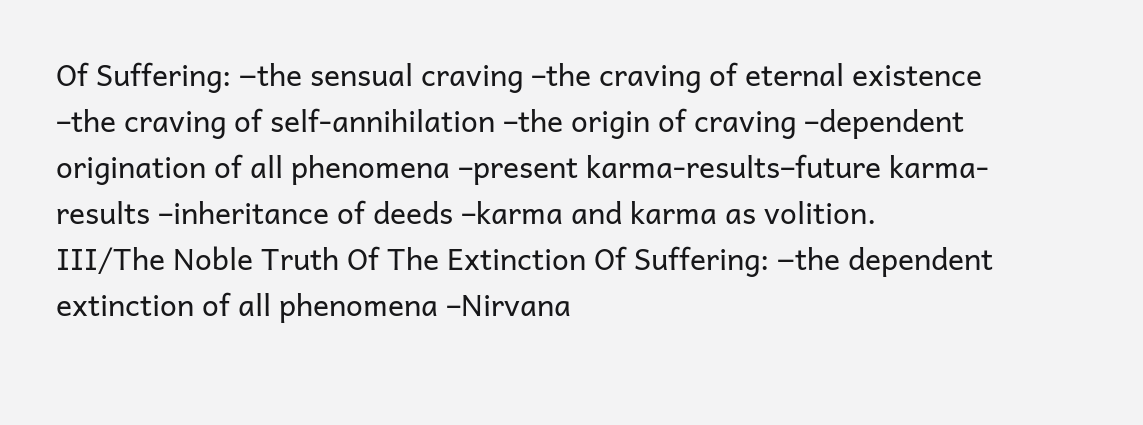Of Suffering: ‒the sensual craving –the craving of eternal existence –the craving of self-annihilation –the origin of craving –dependent origination of all phenomena –present karma-results–future karma-results –inheritance of deeds –karma and karma as volition.
III/The Noble Truth Of The Extinction Of Suffering: ‒the dependent extinction of all phenomena –Nirvana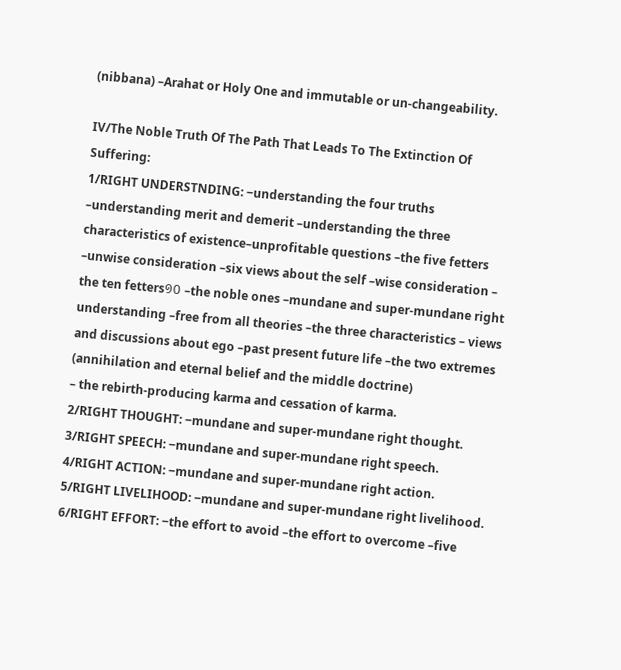(nibbana) –Arahat or Holy One and immutable or un-changeability.

IV/The Noble Truth Of The Path That Leads To The Extinction Of Suffering:
1/RIGHT UNDERSTNDING: ‒understanding the four truths –understanding merit and demerit –understanding the three characteristics of existence–unprofitable questions –the five fetters –unwise consideration –six views about the self –wise consideration – the ten fetters១០ –the noble ones –mundane and super-mundane right understanding –free from all theories –the three characteristics – views and discussions about ego –past present future life –the two extremes (annihilation and eternal belief and the middle doctrine)
– the rebirth-producing karma and cessation of karma.
2/RIGHT THOUGHT: ‒mundane and super-mundane right thought.
3/RIGHT SPEECH: ‒mundane and super-mundane right speech.
4/RIGHT ACTION: ‒mundane and super-mundane right action.
5/RIGHT LIVELIHOOD: ‒mundane and super-mundane right livelihood.
6/RIGHT EFFORT: ‒the effort to avoid –the effort to overcome –five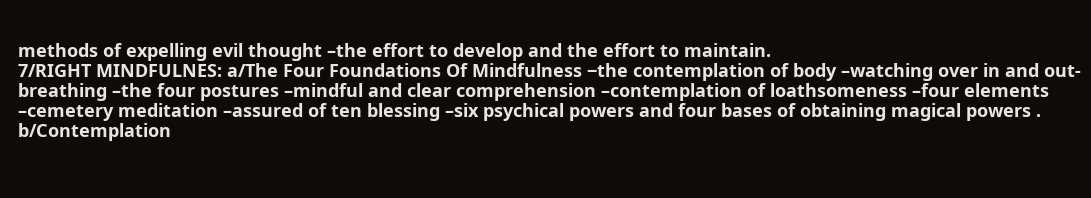methods of expelling evil thought –the effort to develop and the effort to maintain.
7/RIGHT MINDFULNES: a/The Four Foundations Of Mindfulness ‒the contemplation of body –watching over in and out-breathing –the four postures –mindful and clear comprehension –contemplation of loathsomeness –four elements –cemetery meditation –assured of ten blessing –six psychical powers and four bases of obtaining magical powers . b/Contemplation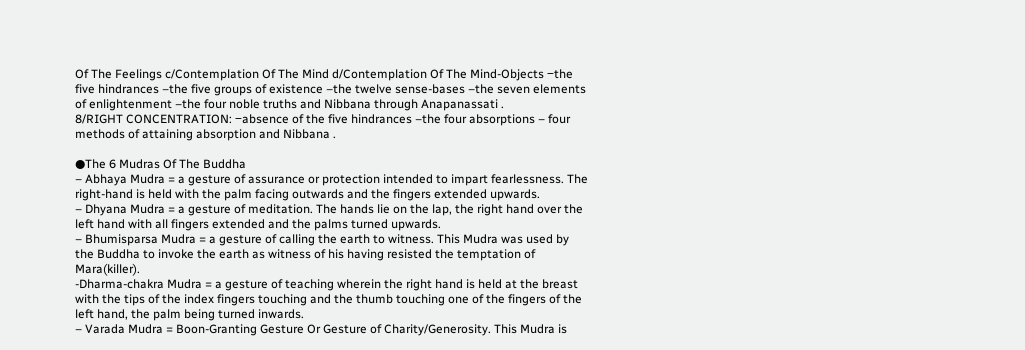Of The Feelings c/Contemplation Of The Mind d/Contemplation Of The Mind-Objects ‒the five hindrances –the five groups of existence –the twelve sense-bases –the seven elements of enlightenment –the four noble truths and Nibbana through Anapanassati .
8/RIGHT CONCENTRATION: ‒absence of the five hindrances –the four absorptions – four methods of attaining absorption and Nibbana .

●The 6 Mudras Of The Buddha
– Abhaya Mudra = a gesture of assurance or protection intended to impart fearlessness. The right-hand is held with the palm facing outwards and the fingers extended upwards.
– Dhyana Mudra = a gesture of meditation. The hands lie on the lap, the right hand over the left hand with all fingers extended and the palms turned upwards.
– Bhumisparsa Mudra = a gesture of calling the earth to witness. This Mudra was used by the Buddha to invoke the earth as witness of his having resisted the temptation of Mara(killer).
-Dharma-chakra Mudra = a gesture of teaching wherein the right hand is held at the breast with the tips of the index fingers touching and the thumb touching one of the fingers of the left hand, the palm being turned inwards.
– Varada Mudra = Boon-Granting Gesture Or Gesture of Charity/Generosity. This Mudra is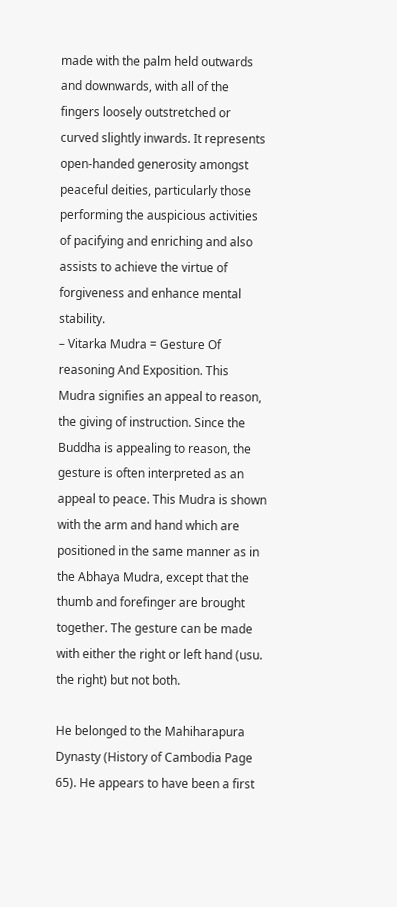made with the palm held outwards and downwards, with all of the fingers loosely outstretched or curved slightly inwards. It represents open-handed generosity amongst peaceful deities, particularly those performing the auspicious activities of pacifying and enriching and also assists to achieve the virtue of forgiveness and enhance mental stability.
– Vitarka Mudra = Gesture Of reasoning And Exposition. This Mudra signifies an appeal to reason, the giving of instruction. Since the Buddha is appealing to reason, the gesture is often interpreted as an appeal to peace. This Mudra is shown with the arm and hand which are positioned in the same manner as in the Abhaya Mudra, except that the thumb and forefinger are brought together. The gesture can be made with either the right or left hand (usu. the right) but not both.

He belonged to the Mahiharapura Dynasty (History of Cambodia Page 65). He appears to have been a first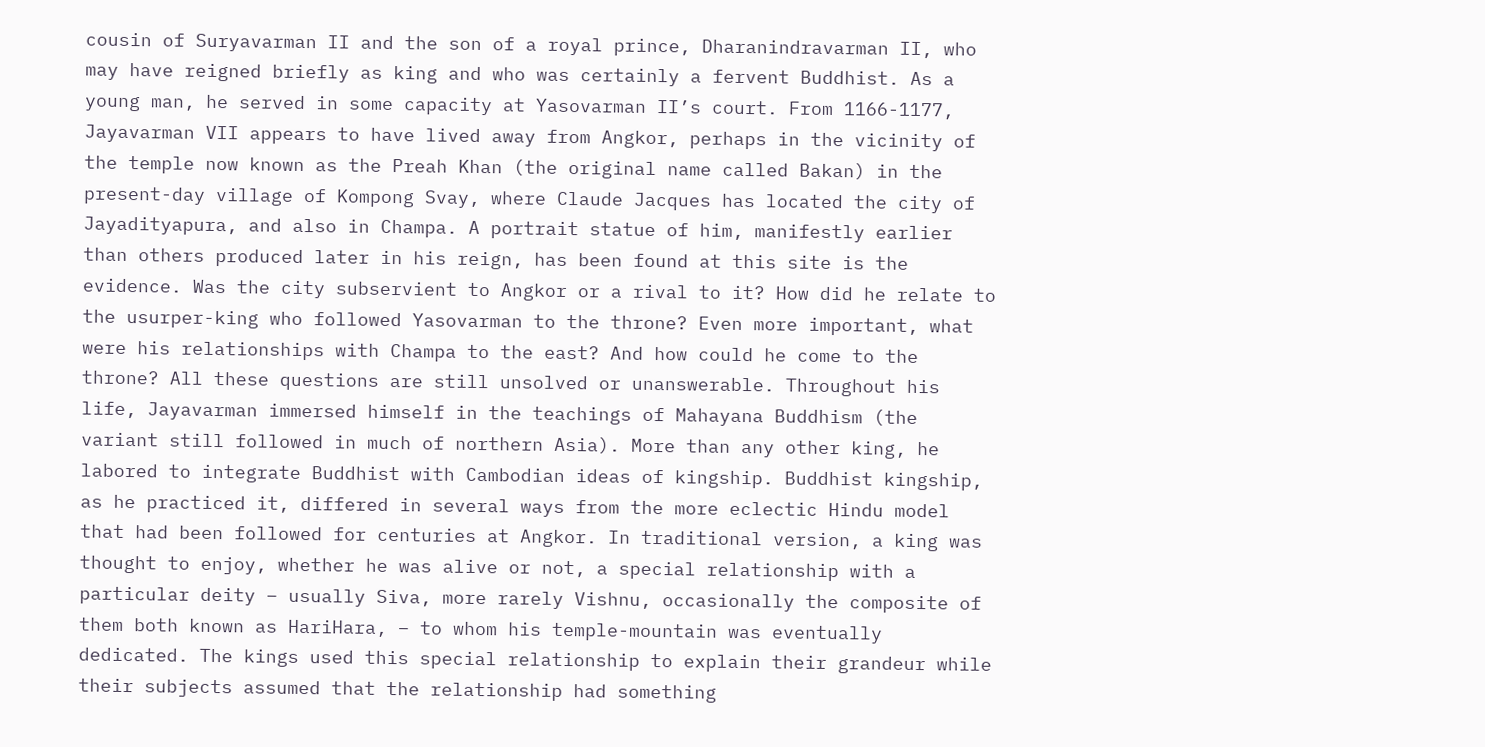cousin of Suryavarman II and the son of a royal prince, Dharanindravarman II, who may have reigned briefly as king and who was certainly a fervent Buddhist. As a young man, he served in some capacity at Yasovarman II’s court. From 1166-1177, Jayavarman VII appears to have lived away from Angkor, perhaps in the vicinity of the temple now known as the Preah Khan (the original name called Bakan) in the present-day village of Kompong Svay, where Claude Jacques has located the city of Jayadityapura, and also in Champa. A portrait statue of him, manifestly earlier than others produced later in his reign, has been found at this site is the evidence. Was the city subservient to Angkor or a rival to it? How did he relate to the usurper-king who followed Yasovarman to the throne? Even more important, what were his relationships with Champa to the east? And how could he come to the throne? All these questions are still unsolved or unanswerable. Throughout his life, Jayavarman immersed himself in the teachings of Mahayana Buddhism (the variant still followed in much of northern Asia). More than any other king, he labored to integrate Buddhist with Cambodian ideas of kingship. Buddhist kingship, as he practiced it, differed in several ways from the more eclectic Hindu model that had been followed for centuries at Angkor. In traditional version, a king was thought to enjoy, whether he was alive or not, a special relationship with a particular deity – usually Siva, more rarely Vishnu, occasionally the composite of them both known as HariHara, – to whom his temple-mountain was eventually dedicated. The kings used this special relationship to explain their grandeur while their subjects assumed that the relationship had something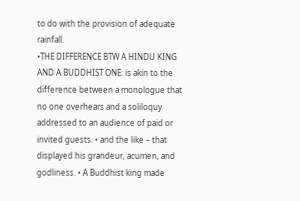to do with the provision of adequate rainfall.
•THE DIFFERENCE BTW A HINDU KING AND A BUDDHIST ONE: is akin to the difference between a monologue that no one overhears and a soliloquy addressed to an audience of paid or invited guests. • and the like – that displayed his grandeur, acumen, and godliness. • A Buddhist king made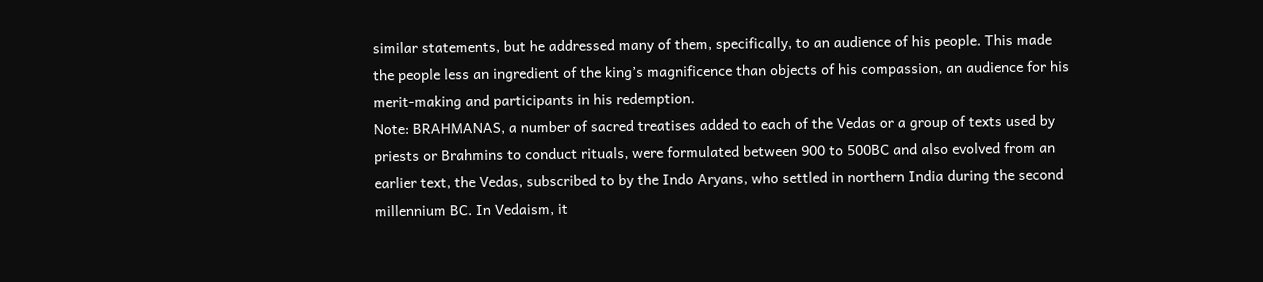similar statements, but he addressed many of them, specifically, to an audience of his people. This made the people less an ingredient of the king’s magnificence than objects of his compassion, an audience for his merit-making and participants in his redemption.
Note: BRAHMANAS, a number of sacred treatises added to each of the Vedas or a group of texts used by priests or Brahmins to conduct rituals, were formulated between 900 to 500BC and also evolved from an earlier text, the Vedas, subscribed to by the Indo Aryans, who settled in northern India during the second millennium BC. In Vedaism, it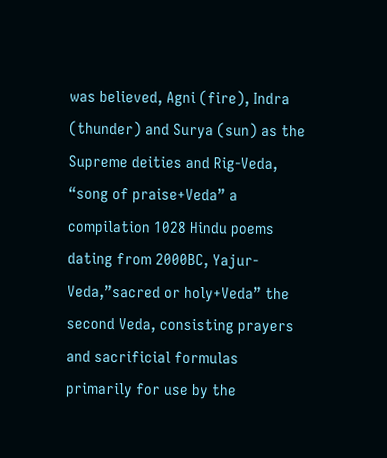was believed, Agni (fire), Indra (thunder) and Surya (sun) as the Supreme deities and Rig-Veda, “song of praise+Veda” a compilation 1028 Hindu poems dating from 2000BC, Yajur-Veda,”sacred or holy+Veda” the second Veda, consisting prayers and sacrificial formulas primarily for use by the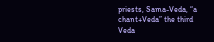priests, Sama-Veda, “a chant+Veda” the third Veda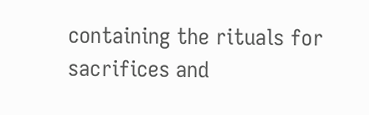containing the rituals for sacrifices and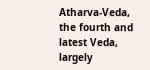Atharva-Veda, the fourth and latest Veda, largely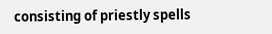consisting of priestly spells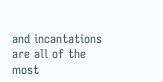and incantations are all of the most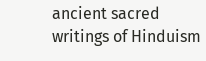ancient sacred writings of Hinduism